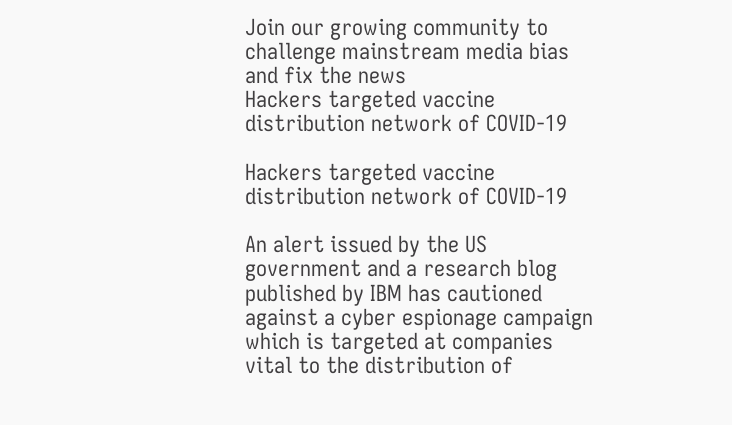Join our growing community to challenge mainstream media bias and fix the news
Hackers targeted vaccine distribution network of COVID-19

Hackers targeted vaccine distribution network of COVID-19

An alert issued by the US government and a research blog published by IBM has cautioned against a cyber espionage campaign which is targeted at companies vital to the distribution of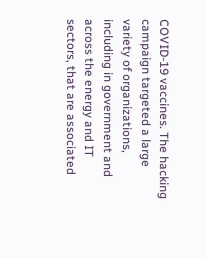COVID-19 vaccines. The hacking campaign targeted a large variety of organizations, including in government and across the energy and IT sectors, that are associated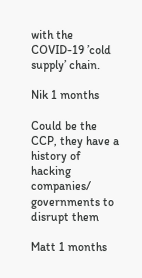with the COVID-19 ’cold supply’ chain.

Nik 1 months

Could be the CCP, they have a history of hacking companies/ governments to disrupt them

Matt 1 months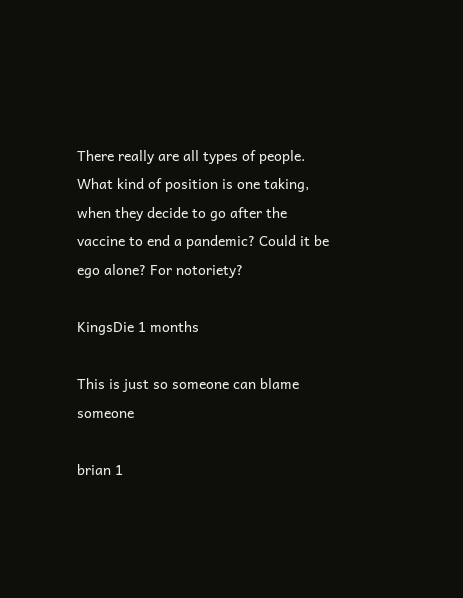There really are all types of people. What kind of position is one taking, when they decide to go after the vaccine to end a pandemic? Could it be ego alone? For notoriety?

KingsDie 1 months

This is just so someone can blame someone

brian 1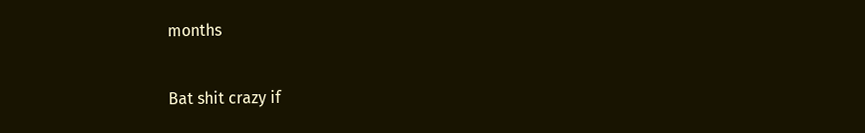months

Bat shit crazy if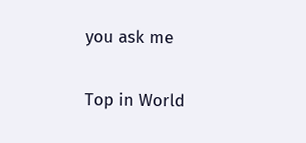you ask me

Top in World